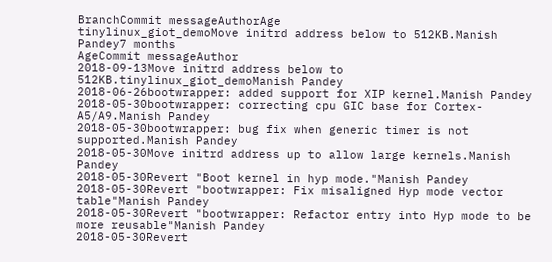BranchCommit messageAuthorAge
tinylinux_giot_demoMove initrd address below to 512KB.Manish Pandey7 months
AgeCommit messageAuthor
2018-09-13Move initrd address below to 512KB.tinylinux_giot_demoManish Pandey
2018-06-26bootwrapper: added support for XIP kernel.Manish Pandey
2018-05-30bootwrapper: correcting cpu GIC base for Cortex-A5/A9.Manish Pandey
2018-05-30bootwrapper: bug fix when generic timer is not supported.Manish Pandey
2018-05-30Move initrd address up to allow large kernels.Manish Pandey
2018-05-30Revert "Boot kernel in hyp mode."Manish Pandey
2018-05-30Revert "bootwrapper: Fix misaligned Hyp mode vector table"Manish Pandey
2018-05-30Revert "bootwrapper: Refactor entry into Hyp mode to be more reusable"Manish Pandey
2018-05-30Revert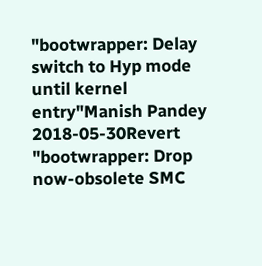"bootwrapper: Delay switch to Hyp mode until kernel entry"Manish Pandey
2018-05-30Revert "bootwrapper: Drop now-obsolete SMC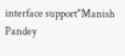interface support"Manish Pandey